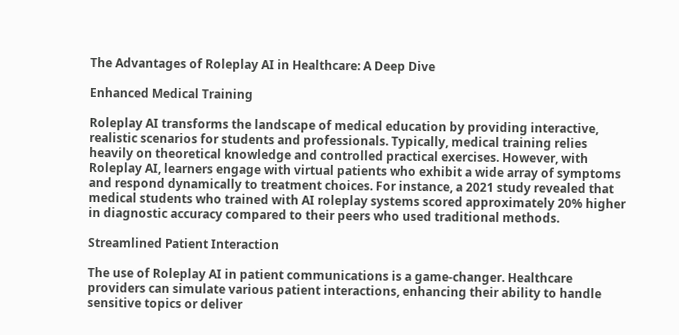The Advantages of Roleplay AI in Healthcare: A Deep Dive

Enhanced Medical Training

Roleplay AI transforms the landscape of medical education by providing interactive, realistic scenarios for students and professionals. Typically, medical training relies heavily on theoretical knowledge and controlled practical exercises. However, with Roleplay AI, learners engage with virtual patients who exhibit a wide array of symptoms and respond dynamically to treatment choices. For instance, a 2021 study revealed that medical students who trained with AI roleplay systems scored approximately 20% higher in diagnostic accuracy compared to their peers who used traditional methods.

Streamlined Patient Interaction

The use of Roleplay AI in patient communications is a game-changer. Healthcare providers can simulate various patient interactions, enhancing their ability to handle sensitive topics or deliver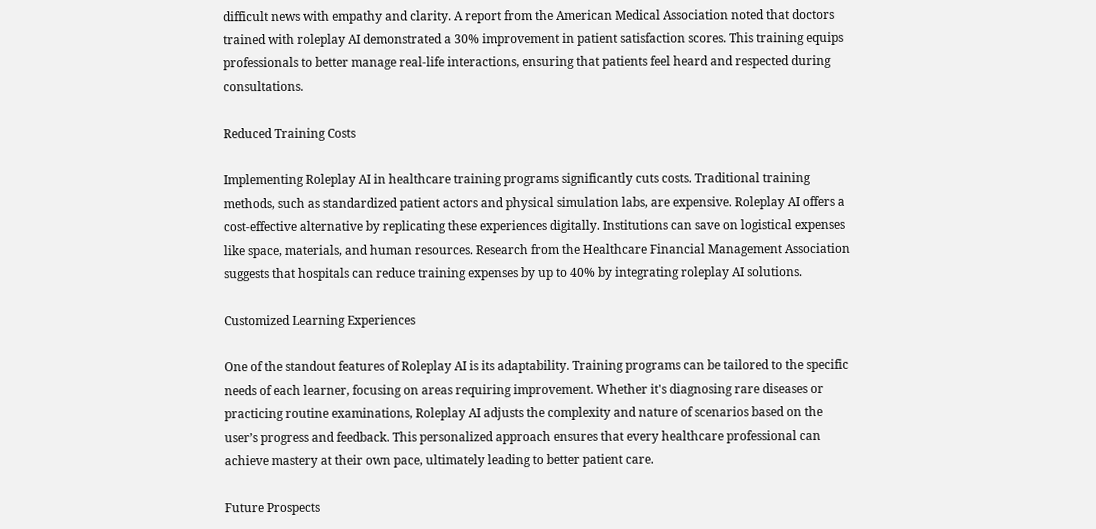difficult news with empathy and clarity. A report from the American Medical Association noted that doctors trained with roleplay AI demonstrated a 30% improvement in patient satisfaction scores. This training equips professionals to better manage real-life interactions, ensuring that patients feel heard and respected during consultations.

Reduced Training Costs

Implementing Roleplay AI in healthcare training programs significantly cuts costs. Traditional training methods, such as standardized patient actors and physical simulation labs, are expensive. Roleplay AI offers a cost-effective alternative by replicating these experiences digitally. Institutions can save on logistical expenses like space, materials, and human resources. Research from the Healthcare Financial Management Association suggests that hospitals can reduce training expenses by up to 40% by integrating roleplay AI solutions.

Customized Learning Experiences

One of the standout features of Roleplay AI is its adaptability. Training programs can be tailored to the specific needs of each learner, focusing on areas requiring improvement. Whether it's diagnosing rare diseases or practicing routine examinations, Roleplay AI adjusts the complexity and nature of scenarios based on the user’s progress and feedback. This personalized approach ensures that every healthcare professional can achieve mastery at their own pace, ultimately leading to better patient care.

Future Prospects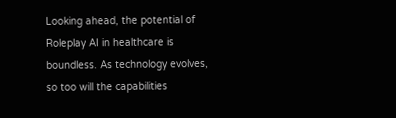Looking ahead, the potential of Roleplay AI in healthcare is boundless. As technology evolves, so too will the capabilities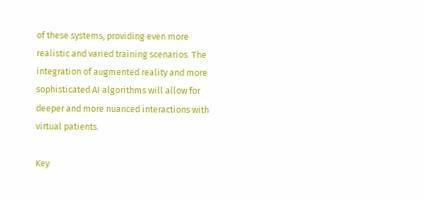of these systems, providing even more realistic and varied training scenarios. The integration of augmented reality and more sophisticated AI algorithms will allow for deeper and more nuanced interactions with virtual patients.

Key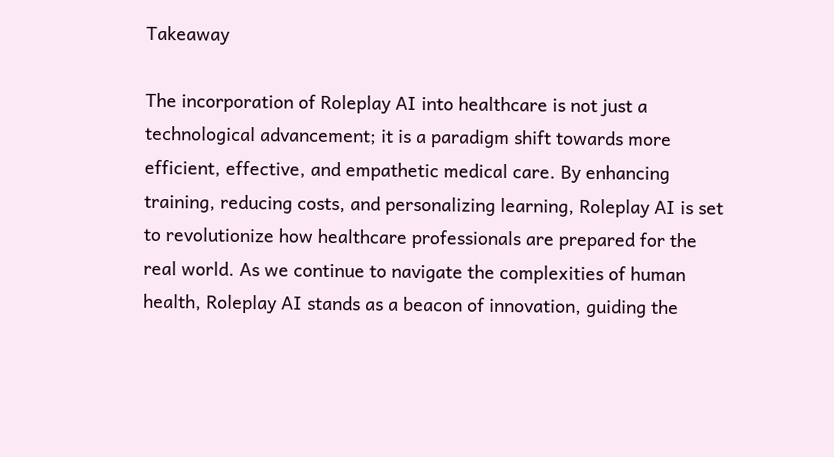Takeaway

The incorporation of Roleplay AI into healthcare is not just a technological advancement; it is a paradigm shift towards more efficient, effective, and empathetic medical care. By enhancing training, reducing costs, and personalizing learning, Roleplay AI is set to revolutionize how healthcare professionals are prepared for the real world. As we continue to navigate the complexities of human health, Roleplay AI stands as a beacon of innovation, guiding the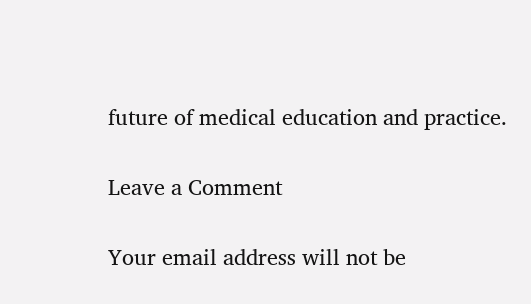future of medical education and practice.

Leave a Comment

Your email address will not be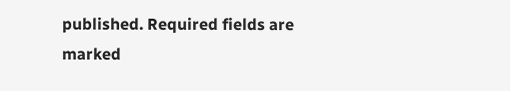published. Required fields are marked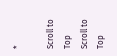*

Scroll to Top
Scroll to Top